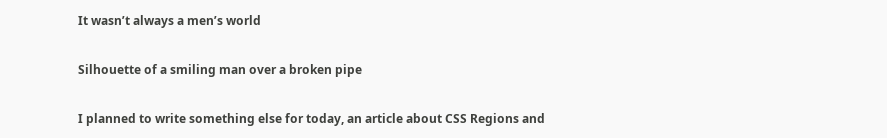It wasn’t always a men’s world

Silhouette of a smiling man over a broken pipe

I planned to write something else for today, an article about CSS Regions and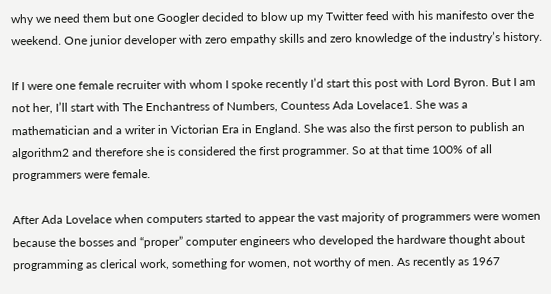why we need them but one Googler decided to blow up my Twitter feed with his manifesto over the weekend. One junior developer with zero empathy skills and zero knowledge of the industry’s history.

If I were one female recruiter with whom I spoke recently I’d start this post with Lord Byron. But I am not her, I’ll start with The Enchantress of Numbers, Countess Ada Lovelace1. She was a mathematician and a writer in Victorian Era in England. She was also the first person to publish an algorithm2 and therefore she is considered the first programmer. So at that time 100% of all programmers were female.

After Ada Lovelace when computers started to appear the vast majority of programmers were women because the bosses and “proper” computer engineers who developed the hardware thought about programming as clerical work, something for women, not worthy of men. As recently as 1967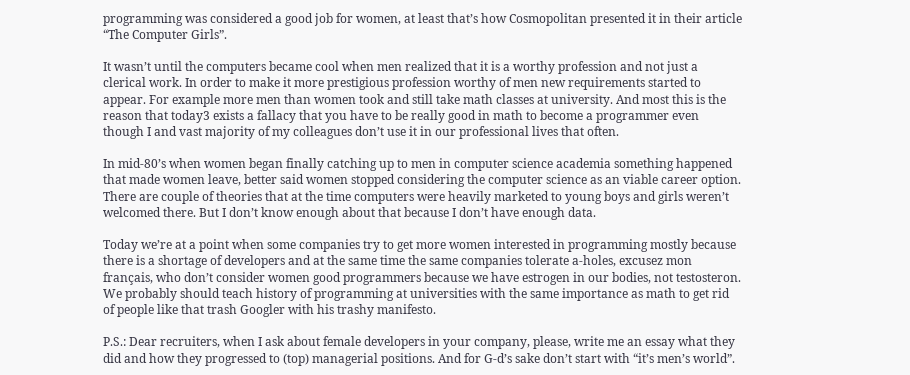programming was considered a good job for women, at least that’s how Cosmopolitan presented it in their article “The Computer Girls”.

It wasn’t until the computers became cool when men realized that it is a worthy profession and not just a clerical work. In order to make it more prestigious profession worthy of men new requirements started to appear. For example more men than women took and still take math classes at university. And most this is the reason that today3 exists a fallacy that you have to be really good in math to become a programmer even though I and vast majority of my colleagues don’t use it in our professional lives that often.

In mid-80’s when women began finally catching up to men in computer science academia something happened that made women leave, better said women stopped considering the computer science as an viable career option. There are couple of theories that at the time computers were heavily marketed to young boys and girls weren’t welcomed there. But I don’t know enough about that because I don’t have enough data.

Today we’re at a point when some companies try to get more women interested in programming mostly because there is a shortage of developers and at the same time the same companies tolerate a-holes, excusez mon français, who don’t consider women good programmers because we have estrogen in our bodies, not testosteron. We probably should teach history of programming at universities with the same importance as math to get rid of people like that trash Googler with his trashy manifesto.

P.S.: Dear recruiters, when I ask about female developers in your company, please, write me an essay what they did and how they progressed to (top) managerial positions. And for G-d’s sake don’t start with “it’s men’s world”.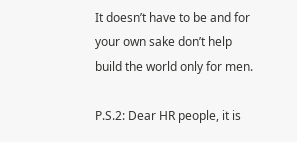It doesn’t have to be and for your own sake don’t help build the world only for men.

P.S.2: Dear HR people, it is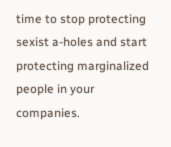time to stop protecting sexist a-holes and start protecting marginalized people in your companies.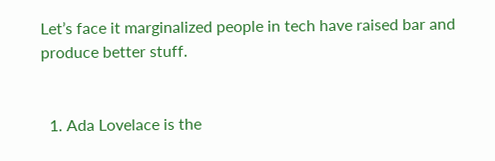Let’s face it marginalized people in tech have raised bar and produce better stuff.


  1. Ada Lovelace is the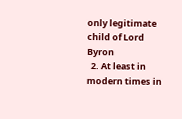only legitimate child of Lord Byron
  2. At least in modern times in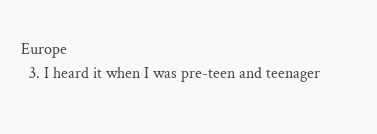Europe
  3. I heard it when I was pre-teen and teenager